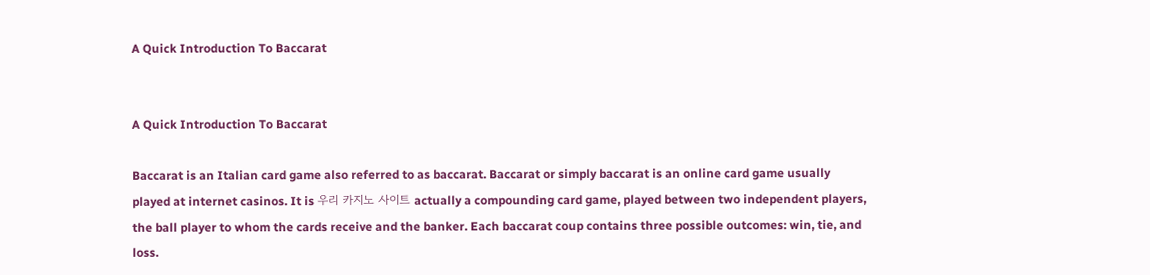A Quick Introduction To Baccarat


A Quick Introduction To Baccarat

Baccarat is an Italian card game also referred to as baccarat. Baccarat or simply baccarat is an online card game usually played at internet casinos. It is 우리 카지노 사이트 actually a compounding card game, played between two independent players, the ball player to whom the cards receive and the banker. Each baccarat coup contains three possible outcomes: win, tie, and loss.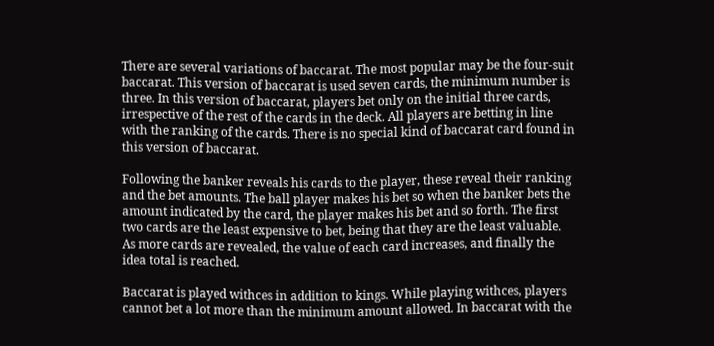There are several variations of baccarat. The most popular may be the four-suit baccarat. This version of baccarat is used seven cards, the minimum number is three. In this version of baccarat, players bet only on the initial three cards, irrespective of the rest of the cards in the deck. All players are betting in line with the ranking of the cards. There is no special kind of baccarat card found in this version of baccarat.

Following the banker reveals his cards to the player, these reveal their ranking and the bet amounts. The ball player makes his bet so when the banker bets the amount indicated by the card, the player makes his bet and so forth. The first two cards are the least expensive to bet, being that they are the least valuable. As more cards are revealed, the value of each card increases, and finally the idea total is reached.

Baccarat is played withces in addition to kings. While playing withces, players cannot bet a lot more than the minimum amount allowed. In baccarat with the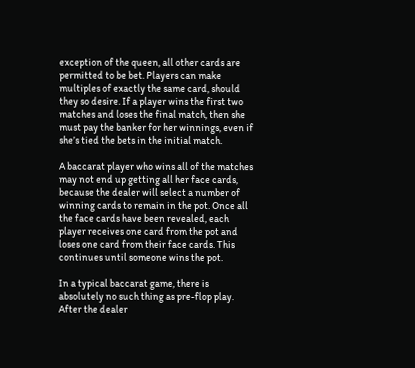exception of the queen, all other cards are permitted to be bet. Players can make multiples of exactly the same card, should they so desire. If a player wins the first two matches and loses the final match, then she must pay the banker for her winnings, even if she’s tied the bets in the initial match.

A baccarat player who wins all of the matches may not end up getting all her face cards, because the dealer will select a number of winning cards to remain in the pot. Once all the face cards have been revealed, each player receives one card from the pot and loses one card from their face cards. This continues until someone wins the pot.

In a typical baccarat game, there is absolutely no such thing as pre-flop play. After the dealer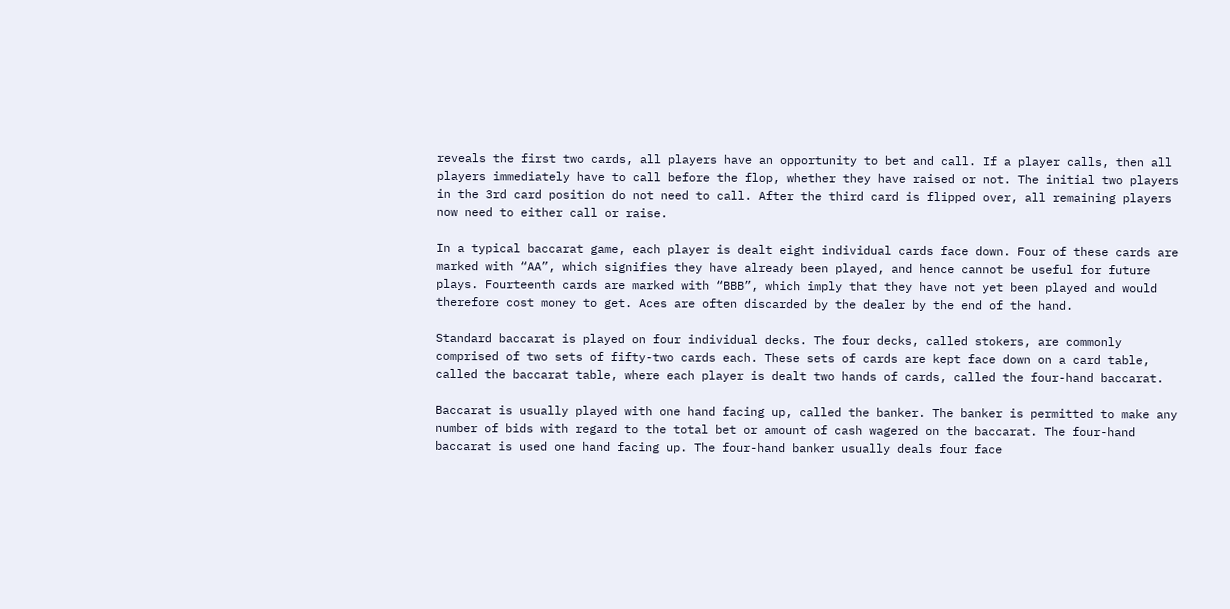reveals the first two cards, all players have an opportunity to bet and call. If a player calls, then all players immediately have to call before the flop, whether they have raised or not. The initial two players in the 3rd card position do not need to call. After the third card is flipped over, all remaining players now need to either call or raise.

In a typical baccarat game, each player is dealt eight individual cards face down. Four of these cards are marked with “AA”, which signifies they have already been played, and hence cannot be useful for future plays. Fourteenth cards are marked with “BBB”, which imply that they have not yet been played and would therefore cost money to get. Aces are often discarded by the dealer by the end of the hand.

Standard baccarat is played on four individual decks. The four decks, called stokers, are commonly comprised of two sets of fifty-two cards each. These sets of cards are kept face down on a card table, called the baccarat table, where each player is dealt two hands of cards, called the four-hand baccarat.

Baccarat is usually played with one hand facing up, called the banker. The banker is permitted to make any number of bids with regard to the total bet or amount of cash wagered on the baccarat. The four-hand baccarat is used one hand facing up. The four-hand banker usually deals four face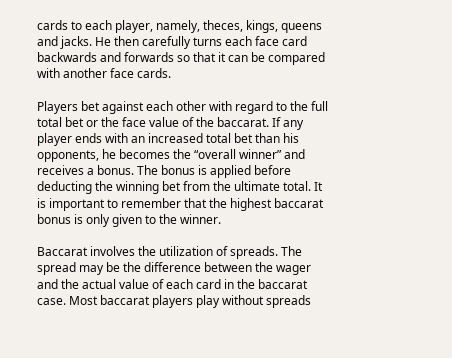cards to each player, namely, theces, kings, queens and jacks. He then carefully turns each face card backwards and forwards so that it can be compared with another face cards.

Players bet against each other with regard to the full total bet or the face value of the baccarat. If any player ends with an increased total bet than his opponents, he becomes the “overall winner” and receives a bonus. The bonus is applied before deducting the winning bet from the ultimate total. It is important to remember that the highest baccarat bonus is only given to the winner.

Baccarat involves the utilization of spreads. The spread may be the difference between the wager and the actual value of each card in the baccarat case. Most baccarat players play without spreads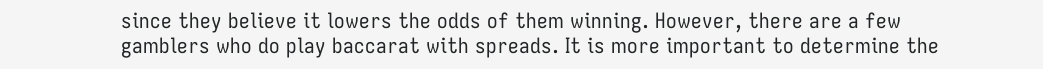since they believe it lowers the odds of them winning. However, there are a few gamblers who do play baccarat with spreads. It is more important to determine the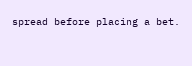spread before placing a bet.